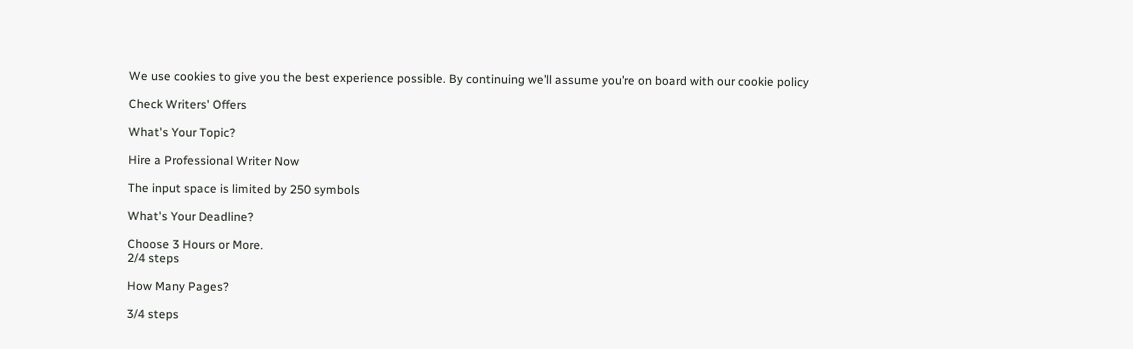We use cookies to give you the best experience possible. By continuing we’ll assume you’re on board with our cookie policy

Check Writers' Offers

What's Your Topic?

Hire a Professional Writer Now

The input space is limited by 250 symbols

What's Your Deadline?

Choose 3 Hours or More.
2/4 steps

How Many Pages?

3/4 steps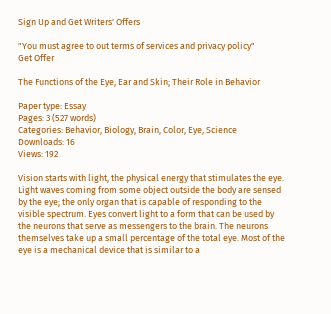Sign Up and Get Writers' Offers

"You must agree to out terms of services and privacy policy"
Get Offer

The Functions of the Eye, Ear and Skin; Their Role in Behavior

Paper type: Essay
Pages: 3 (527 words)
Categories: Behavior, Biology, Brain, Color, Eye, Science
Downloads: 16
Views: 192

Vision starts with light, the physical energy that stimulates the eye. Light waves coming from some object outside the body are sensed by the eye; the only organ that is capable of responding to the visible spectrum. Eyes convert light to a form that can be used by the neurons that serve as messengers to the brain. The neurons themselves take up a small percentage of the total eye. Most of the eye is a mechanical device that is similar to a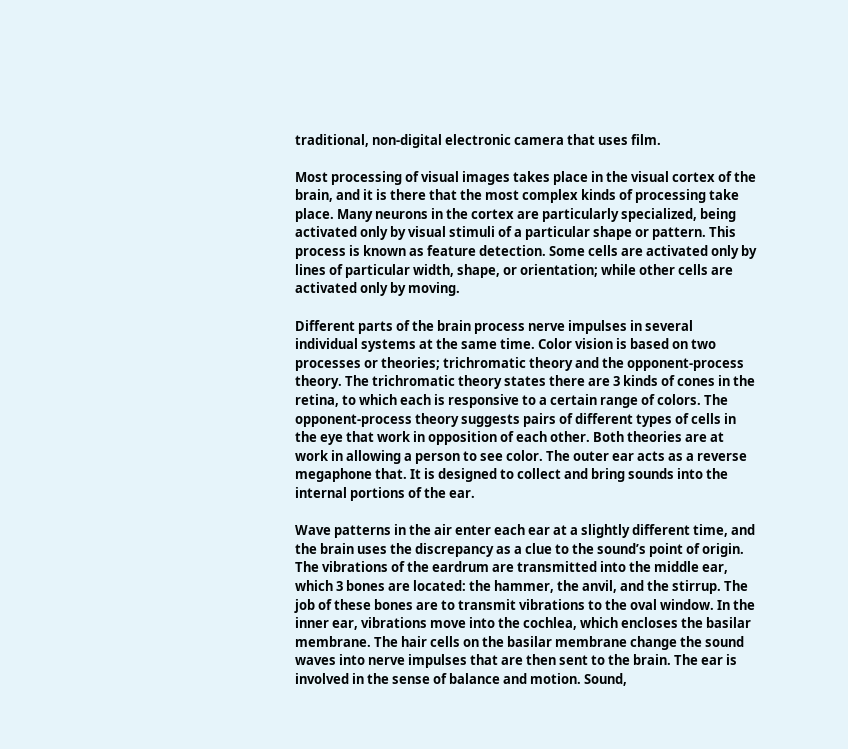traditional, non-digital electronic camera that uses film.

Most processing of visual images takes place in the visual cortex of the brain, and it is there that the most complex kinds of processing take place. Many neurons in the cortex are particularly specialized, being activated only by visual stimuli of a particular shape or pattern. This process is known as feature detection. Some cells are activated only by lines of particular width, shape, or orientation; while other cells are activated only by moving.

Different parts of the brain process nerve impulses in several individual systems at the same time. Color vision is based on two processes or theories; trichromatic theory and the opponent-process theory. The trichromatic theory states there are 3 kinds of cones in the retina, to which each is responsive to a certain range of colors. The opponent-process theory suggests pairs of different types of cells in the eye that work in opposition of each other. Both theories are at work in allowing a person to see color. The outer ear acts as a reverse megaphone that. It is designed to collect and bring sounds into the internal portions of the ear.

Wave patterns in the air enter each ear at a slightly different time, and the brain uses the discrepancy as a clue to the sound’s point of origin. The vibrations of the eardrum are transmitted into the middle ear, which 3 bones are located: the hammer, the anvil, and the stirrup. The job of these bones are to transmit vibrations to the oval window. In the inner ear, vibrations move into the cochlea, which encloses the basilar membrane. The hair cells on the basilar membrane change the sound waves into nerve impulses that are then sent to the brain. The ear is involved in the sense of balance and motion. Sound,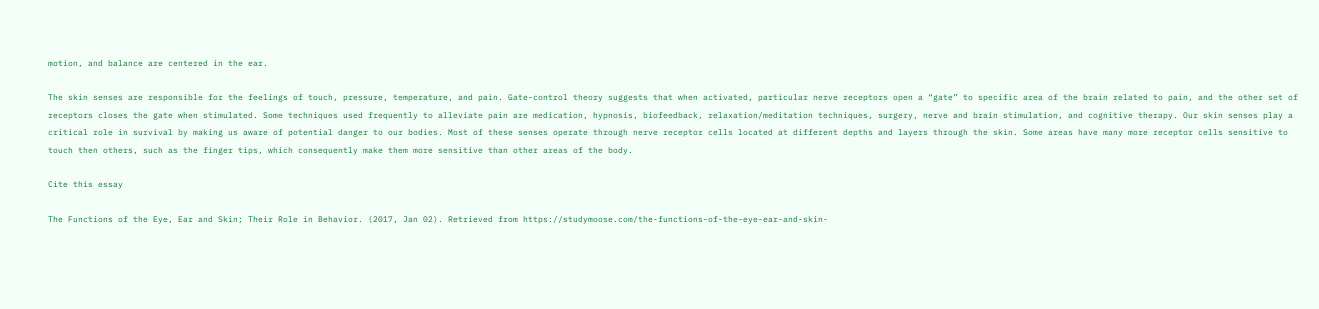motion, and balance are centered in the ear.

The skin senses are responsible for the feelings of touch, pressure, temperature, and pain. Gate-control theory suggests that when activated, particular nerve receptors open a “gate” to specific area of the brain related to pain, and the other set of receptors closes the gate when stimulated. Some techniques used frequently to alleviate pain are medication, hypnosis, biofeedback, relaxation/meditation techniques, surgery, nerve and brain stimulation, and cognitive therapy. Our skin senses play a critical role in survival by making us aware of potential danger to our bodies. Most of these senses operate through nerve receptor cells located at different depths and layers through the skin. Some areas have many more receptor cells sensitive to touch then others, such as the finger tips, which consequently make them more sensitive than other areas of the body.

Cite this essay

The Functions of the Eye, Ear and Skin; Their Role in Behavior. (2017, Jan 02). Retrieved from https://studymoose.com/the-functions-of-the-eye-ear-and-skin-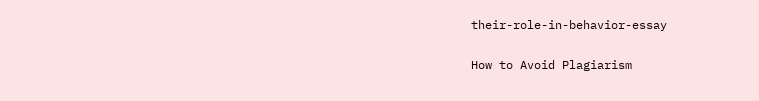their-role-in-behavior-essay

How to Avoid Plagiarism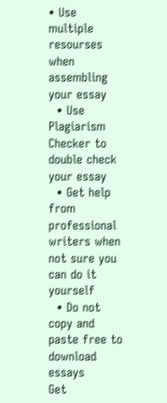• Use multiple resourses when assembling your essay
  • Use Plagiarism Checker to double check your essay
  • Get help from professional writers when not sure you can do it yourself
  • Do not copy and paste free to download essays
Get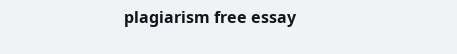plagiarism free essay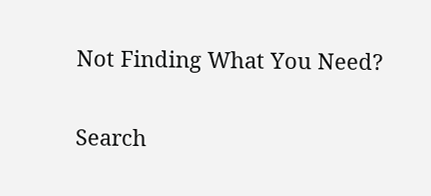Not Finding What You Need?

Search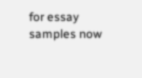for essay samples now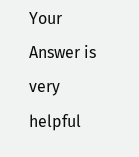Your Answer is very helpful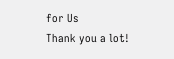for Us
Thank you a lot!